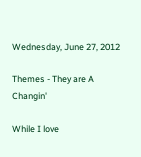Wednesday, June 27, 2012

Themes - They are A Changin'

While I love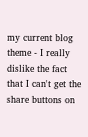my current blog theme - I really dislike the fact that I can't get the share buttons on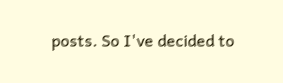posts. So I've decided to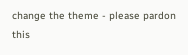change the theme - please pardon this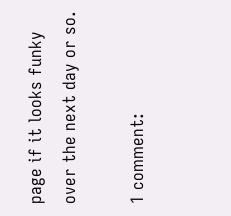page if it looks funky over the next day or so.

1 comment: